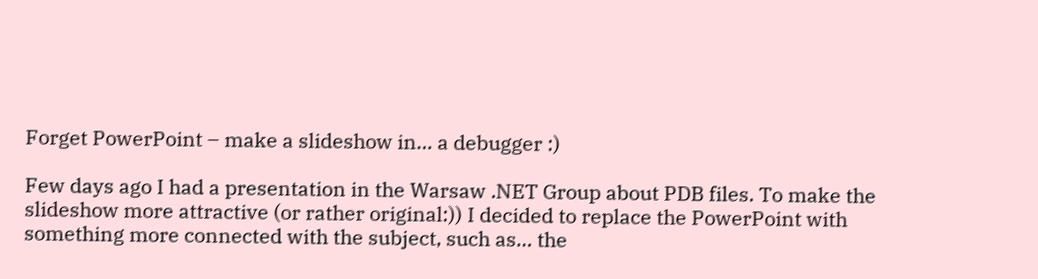Forget PowerPoint – make a slideshow in… a debugger :)

Few days ago I had a presentation in the Warsaw .NET Group about PDB files. To make the slideshow more attractive (or rather original:)) I decided to replace the PowerPoint with something more connected with the subject, such as… the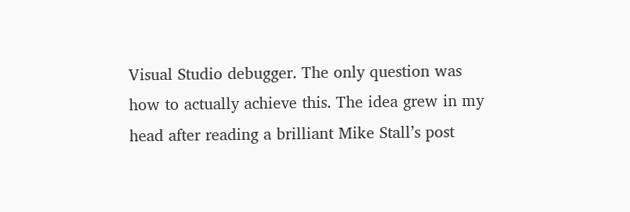Visual Studio debugger. The only question was how to actually achieve this. The idea grew in my head after reading a brilliant Mike Stall’s post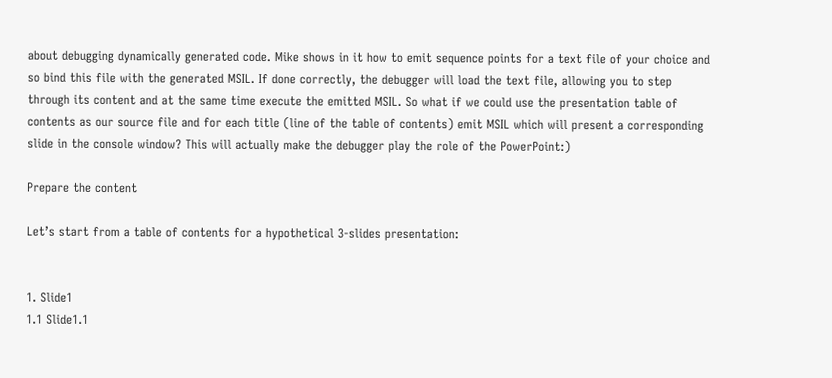about debugging dynamically generated code. Mike shows in it how to emit sequence points for a text file of your choice and so bind this file with the generated MSIL. If done correctly, the debugger will load the text file, allowing you to step through its content and at the same time execute the emitted MSIL. So what if we could use the presentation table of contents as our source file and for each title (line of the table of contents) emit MSIL which will present a corresponding slide in the console window? This will actually make the debugger play the role of the PowerPoint:)

Prepare the content

Let’s start from a table of contents for a hypothetical 3-slides presentation:


1. Slide1
1.1 Slide1.1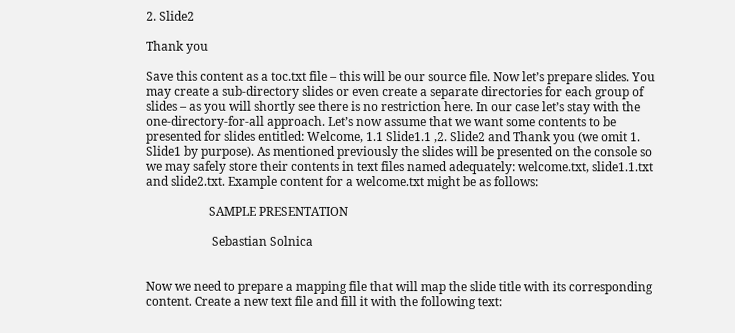2. Slide2

Thank you

Save this content as a toc.txt file – this will be our source file. Now let’s prepare slides. You may create a sub-directory slides or even create a separate directories for each group of slides – as you will shortly see there is no restriction here. In our case let’s stay with the one-directory-for-all approach. Let’s now assume that we want some contents to be presented for slides entitled: Welcome, 1.1 Slide1.1 ,2. Slide2 and Thank you (we omit 1. Slide1 by purpose). As mentioned previously the slides will be presented on the console so we may safely store their contents in text files named adequately: welcome.txt, slide1.1.txt and slide2.txt. Example content for a welcome.txt might be as follows:

                     SAMPLE PRESENTATION

                      Sebastian Solnica


Now we need to prepare a mapping file that will map the slide title with its corresponding content. Create a new text file and fill it with the following text: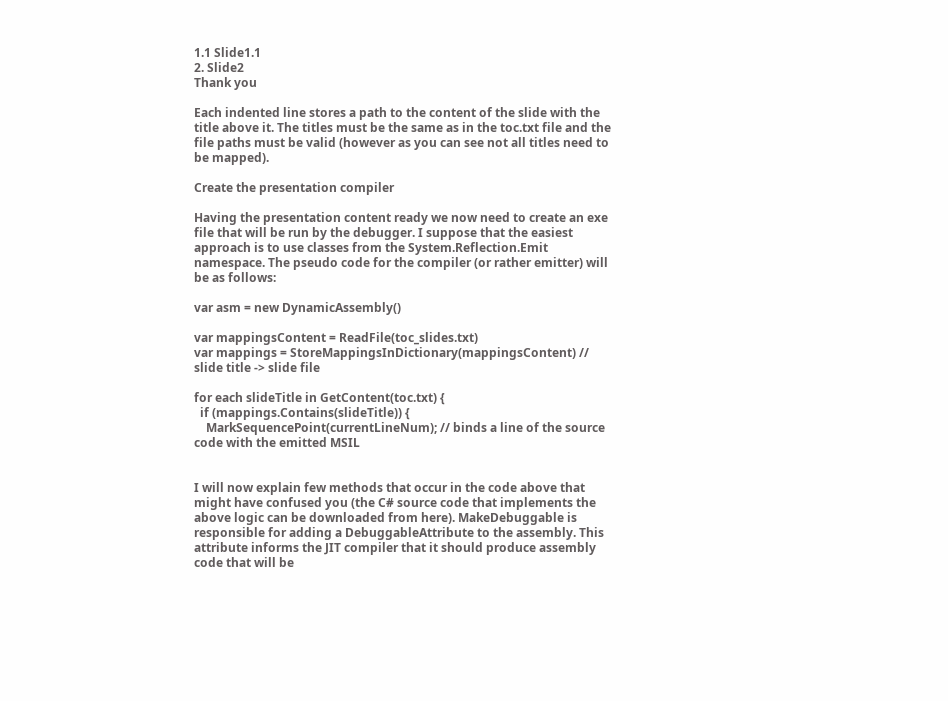1.1 Slide1.1
2. Slide2
Thank you

Each indented line stores a path to the content of the slide with the title above it. The titles must be the same as in the toc.txt file and the file paths must be valid (however as you can see not all titles need to be mapped).

Create the presentation compiler

Having the presentation content ready we now need to create an exe file that will be run by the debugger. I suppose that the easiest approach is to use classes from the System.Reflection.Emit namespace. The pseudo code for the compiler (or rather emitter) will be as follows:

var asm = new DynamicAssembly()

var mappingsContent = ReadFile(toc_slides.txt)
var mappings = StoreMappingsInDictionary(mappingsContent) // slide title -> slide file

for each slideTitle in GetContent(toc.txt) {
  if (mappings.Contains(slideTitle)) {
    MarkSequencePoint(currentLineNum); // binds a line of the source code with the emitted MSIL


I will now explain few methods that occur in the code above that might have confused you (the C# source code that implements the above logic can be downloaded from here). MakeDebuggable is responsible for adding a DebuggableAttribute to the assembly. This attribute informs the JIT compiler that it should produce assembly code that will be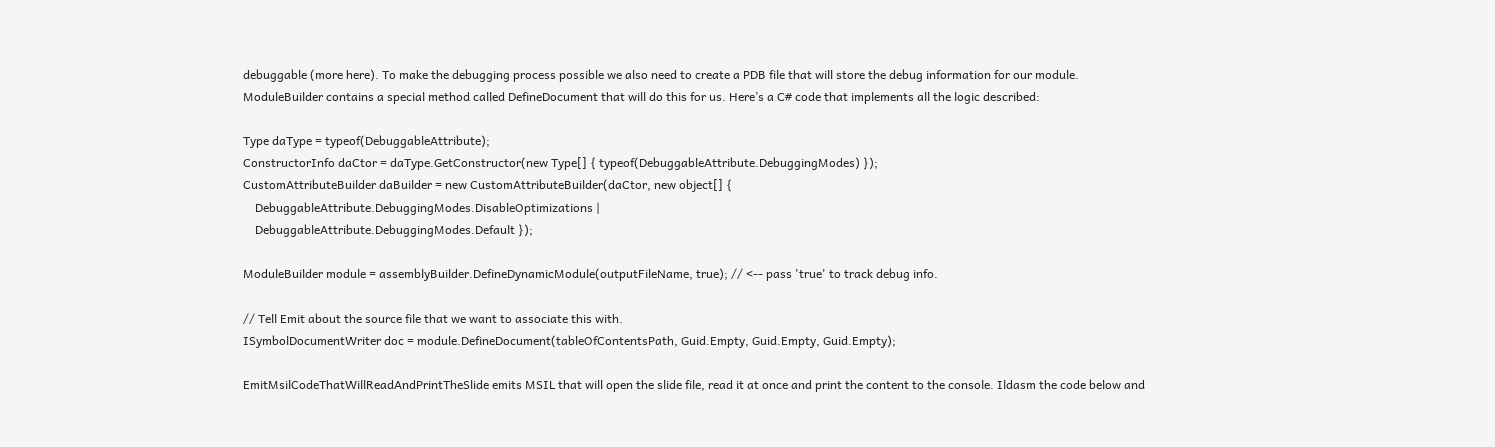debuggable (more here). To make the debugging process possible we also need to create a PDB file that will store the debug information for our module. ModuleBuilder contains a special method called DefineDocument that will do this for us. Here’s a C# code that implements all the logic described:

Type daType = typeof(DebuggableAttribute);
ConstructorInfo daCtor = daType.GetConstructor(new Type[] { typeof(DebuggableAttribute.DebuggingModes) });
CustomAttributeBuilder daBuilder = new CustomAttributeBuilder(daCtor, new object[] {
    DebuggableAttribute.DebuggingModes.DisableOptimizations |
    DebuggableAttribute.DebuggingModes.Default });

ModuleBuilder module = assemblyBuilder.DefineDynamicModule(outputFileName, true); // <-- pass 'true' to track debug info.

// Tell Emit about the source file that we want to associate this with.
ISymbolDocumentWriter doc = module.DefineDocument(tableOfContentsPath, Guid.Empty, Guid.Empty, Guid.Empty);

EmitMsilCodeThatWillReadAndPrintTheSlide emits MSIL that will open the slide file, read it at once and print the content to the console. Ildasm the code below and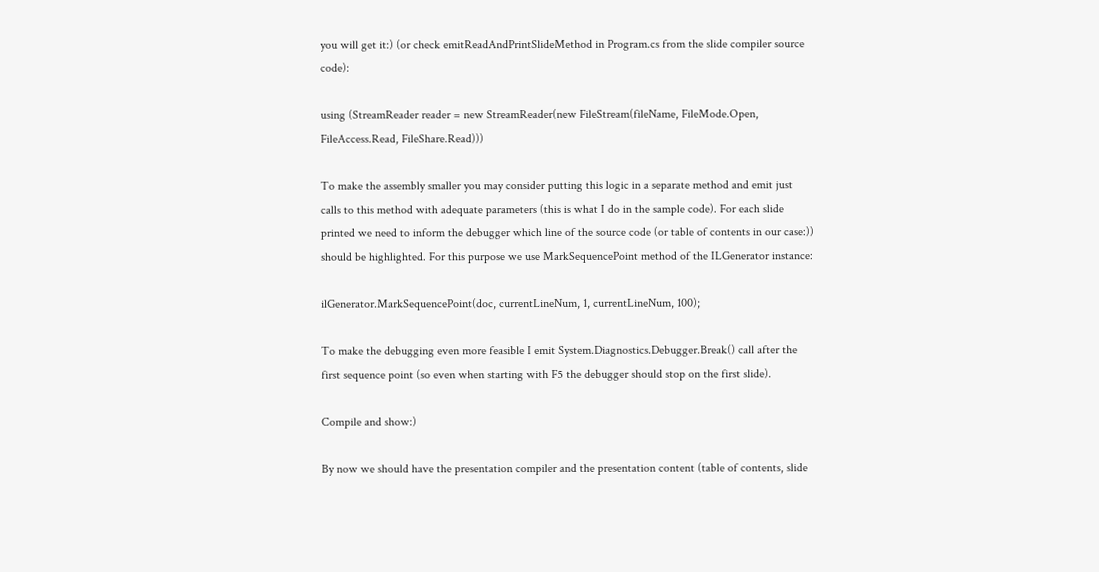you will get it:) (or check emitReadAndPrintSlideMethod in Program.cs from the slide compiler source code):

using (StreamReader reader = new StreamReader(new FileStream(fileName, FileMode.Open, FileAccess.Read, FileShare.Read)))

To make the assembly smaller you may consider putting this logic in a separate method and emit just calls to this method with adequate parameters (this is what I do in the sample code). For each slide printed we need to inform the debugger which line of the source code (or table of contents in our case:)) should be highlighted. For this purpose we use MarkSequencePoint method of the ILGenerator instance:

ilGenerator.MarkSequencePoint(doc, currentLineNum, 1, currentLineNum, 100);

To make the debugging even more feasible I emit System.Diagnostics.Debugger.Break() call after the first sequence point (so even when starting with F5 the debugger should stop on the first slide).

Compile and show:)

By now we should have the presentation compiler and the presentation content (table of contents, slide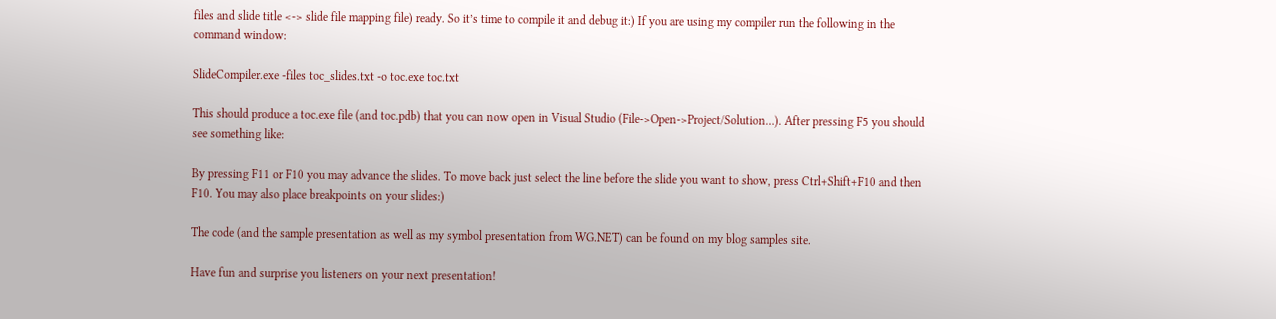files and slide title <-> slide file mapping file) ready. So it’s time to compile it and debug it:) If you are using my compiler run the following in the command window:

SlideCompiler.exe -files toc_slides.txt -o toc.exe toc.txt

This should produce a toc.exe file (and toc.pdb) that you can now open in Visual Studio (File->Open->Project/Solution…). After pressing F5 you should see something like:

By pressing F11 or F10 you may advance the slides. To move back just select the line before the slide you want to show, press Ctrl+Shift+F10 and then F10. You may also place breakpoints on your slides:)

The code (and the sample presentation as well as my symbol presentation from WG.NET) can be found on my blog samples site.

Have fun and surprise you listeners on your next presentation!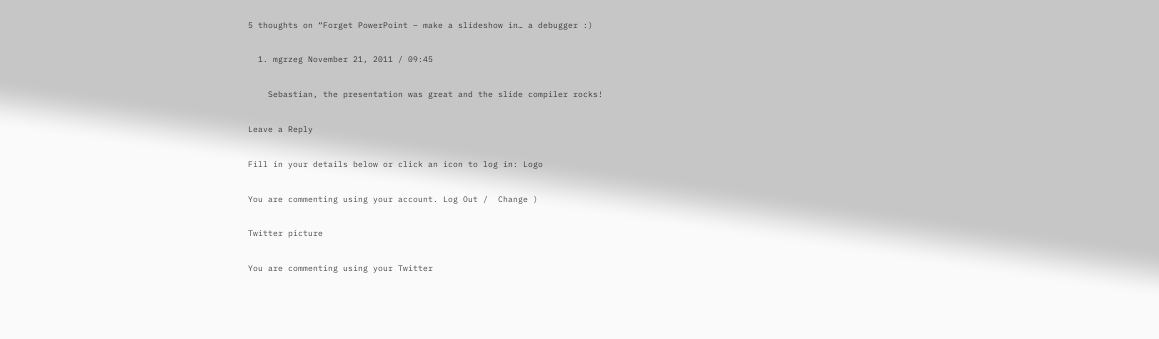5 thoughts on “Forget PowerPoint – make a slideshow in… a debugger :)

  1. mgrzeg November 21, 2011 / 09:45

    Sebastian, the presentation was great and the slide compiler rocks!

Leave a Reply

Fill in your details below or click an icon to log in: Logo

You are commenting using your account. Log Out /  Change )

Twitter picture

You are commenting using your Twitter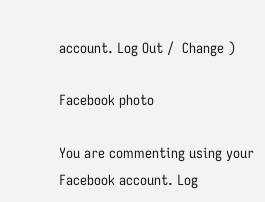account. Log Out /  Change )

Facebook photo

You are commenting using your Facebook account. Log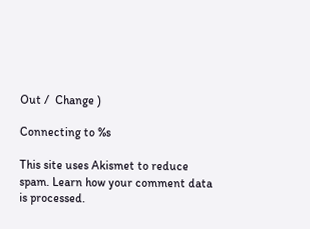Out /  Change )

Connecting to %s

This site uses Akismet to reduce spam. Learn how your comment data is processed.